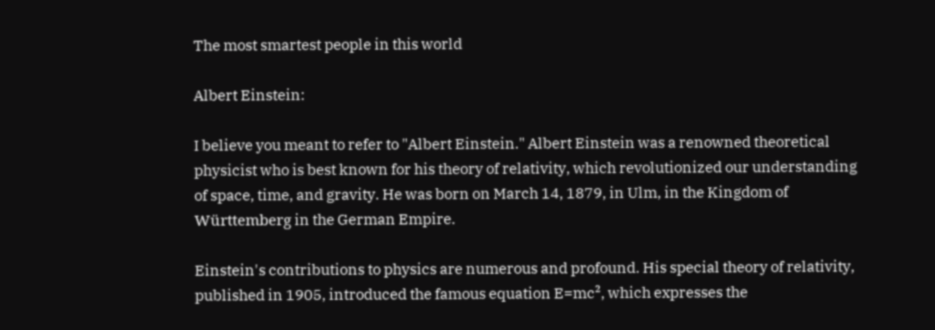The most smartest people in this world

Albert Einstein:

I believe you meant to refer to "Albert Einstein." Albert Einstein was a renowned theoretical physicist who is best known for his theory of relativity, which revolutionized our understanding of space, time, and gravity. He was born on March 14, 1879, in Ulm, in the Kingdom of Württemberg in the German Empire.

Einstein's contributions to physics are numerous and profound. His special theory of relativity, published in 1905, introduced the famous equation E=mc², which expresses the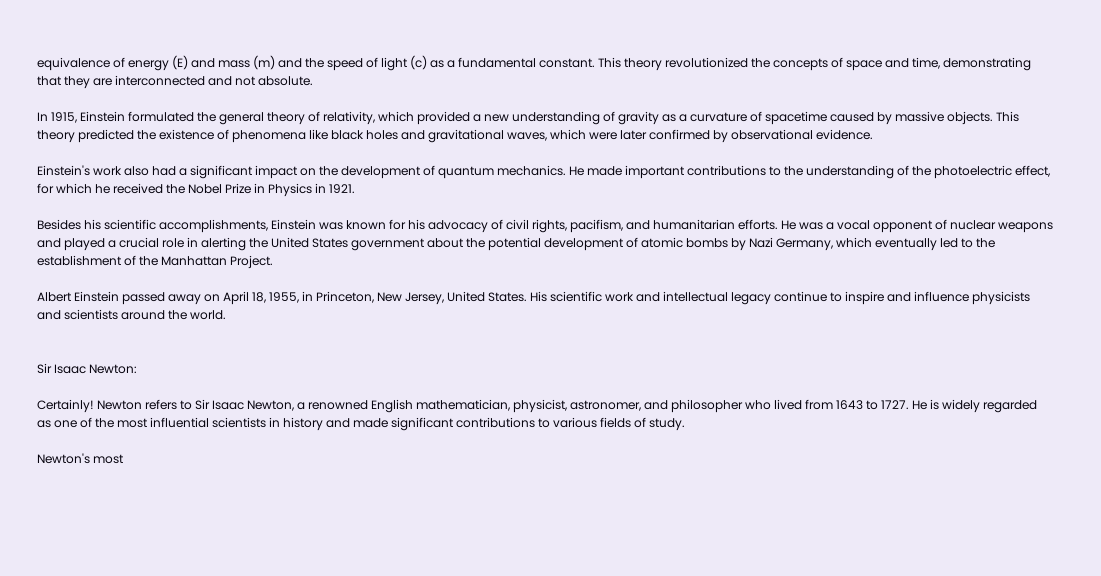equivalence of energy (E) and mass (m) and the speed of light (c) as a fundamental constant. This theory revolutionized the concepts of space and time, demonstrating that they are interconnected and not absolute.

In 1915, Einstein formulated the general theory of relativity, which provided a new understanding of gravity as a curvature of spacetime caused by massive objects. This theory predicted the existence of phenomena like black holes and gravitational waves, which were later confirmed by observational evidence.

Einstein's work also had a significant impact on the development of quantum mechanics. He made important contributions to the understanding of the photoelectric effect, for which he received the Nobel Prize in Physics in 1921.

Besides his scientific accomplishments, Einstein was known for his advocacy of civil rights, pacifism, and humanitarian efforts. He was a vocal opponent of nuclear weapons and played a crucial role in alerting the United States government about the potential development of atomic bombs by Nazi Germany, which eventually led to the establishment of the Manhattan Project.

Albert Einstein passed away on April 18, 1955, in Princeton, New Jersey, United States. His scientific work and intellectual legacy continue to inspire and influence physicists and scientists around the world.


Sir Isaac Newton:

Certainly! Newton refers to Sir Isaac Newton, a renowned English mathematician, physicist, astronomer, and philosopher who lived from 1643 to 1727. He is widely regarded as one of the most influential scientists in history and made significant contributions to various fields of study.

Newton's most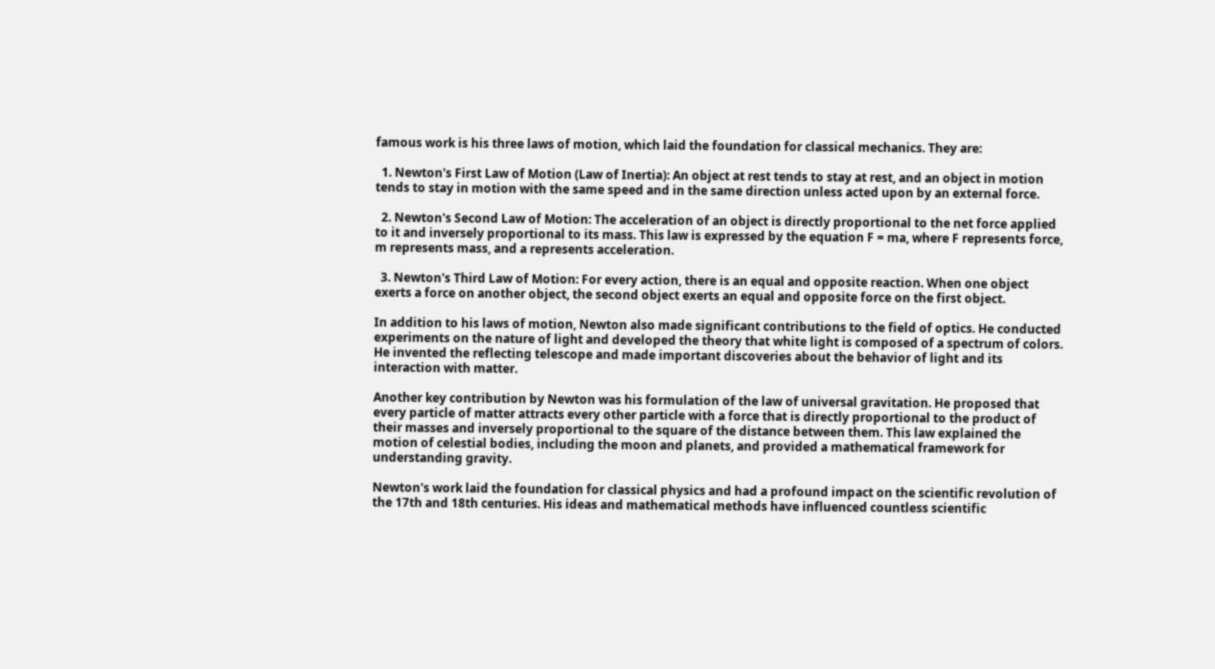famous work is his three laws of motion, which laid the foundation for classical mechanics. They are:

  1. Newton's First Law of Motion (Law of Inertia): An object at rest tends to stay at rest, and an object in motion tends to stay in motion with the same speed and in the same direction unless acted upon by an external force.

  2. Newton's Second Law of Motion: The acceleration of an object is directly proportional to the net force applied to it and inversely proportional to its mass. This law is expressed by the equation F = ma, where F represents force, m represents mass, and a represents acceleration.

  3. Newton's Third Law of Motion: For every action, there is an equal and opposite reaction. When one object exerts a force on another object, the second object exerts an equal and opposite force on the first object.

In addition to his laws of motion, Newton also made significant contributions to the field of optics. He conducted experiments on the nature of light and developed the theory that white light is composed of a spectrum of colors. He invented the reflecting telescope and made important discoveries about the behavior of light and its interaction with matter.

Another key contribution by Newton was his formulation of the law of universal gravitation. He proposed that every particle of matter attracts every other particle with a force that is directly proportional to the product of their masses and inversely proportional to the square of the distance between them. This law explained the motion of celestial bodies, including the moon and planets, and provided a mathematical framework for understanding gravity.

Newton's work laid the foundation for classical physics and had a profound impact on the scientific revolution of the 17th and 18th centuries. His ideas and mathematical methods have influenced countless scientific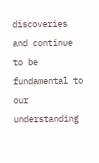discoveries and continue to be fundamental to our understanding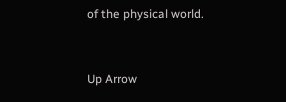of the physical world.



Up Arrow